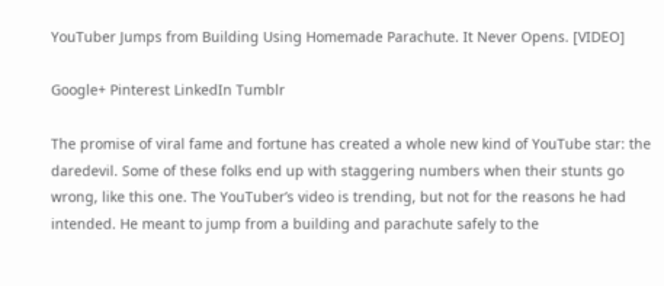YouTuber Jumps from Building Using Homemade Parachute. It Never Opens. [VIDEO]

Google+ Pinterest LinkedIn Tumblr

The promise of viral fame and fortune has created a whole new kind of YouTube star: the daredevil. Some of these folks end up with staggering numbers when their stunts go wrong, like this one. The YouTuber’s video is trending, but not for the reasons he had intended. He meant to jump from a building and parachute safely to the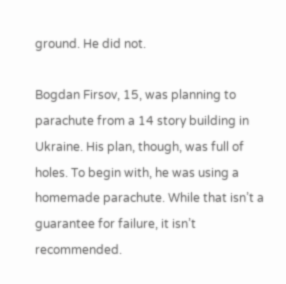ground. He did not.

Bogdan Firsov, 15, was planning to parachute from a 14 story building in Ukraine. His plan, though, was full of holes. To begin with, he was using a homemade parachute. While that isn’t a guarantee for failure, it isn’t recommended.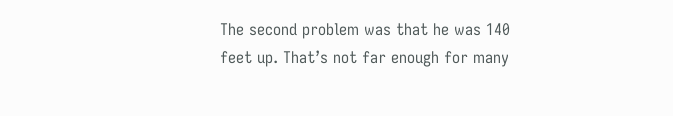The second problem was that he was 140 feet up. That’s not far enough for many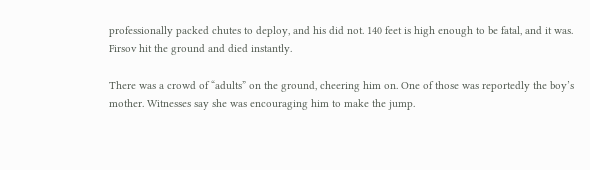professionally packed chutes to deploy, and his did not. 140 feet is high enough to be fatal, and it was. Firsov hit the ground and died instantly.

There was a crowd of “adults” on the ground, cheering him on. One of those was reportedly the boy’s mother. Witnesses say she was encouraging him to make the jump.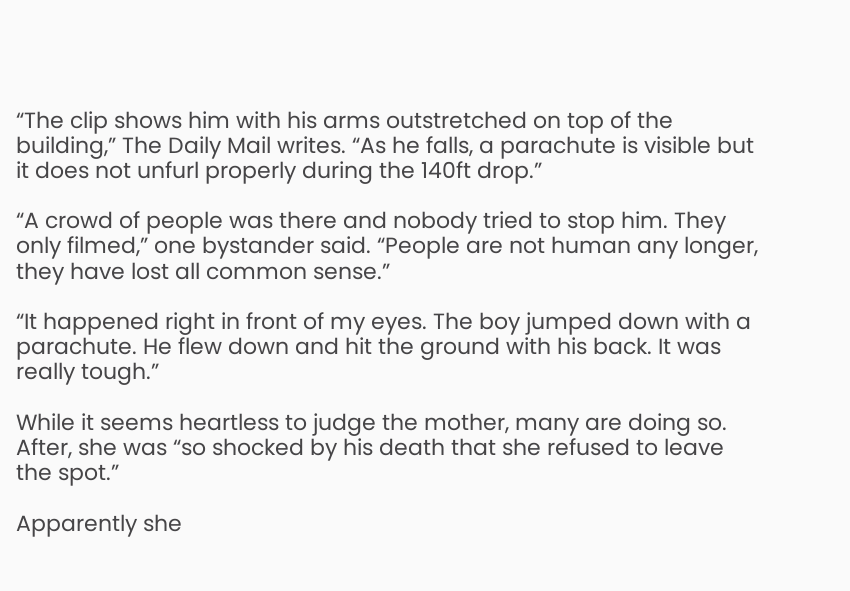“The clip shows him with his arms outstretched on top of the building,” The Daily Mail writes. “As he falls, a parachute is visible but it does not unfurl properly during the 140ft drop.”

“A crowd of people was there and nobody tried to stop him. They only filmed,” one bystander said. “People are not human any longer, they have lost all common sense.”

“It happened right in front of my eyes. The boy jumped down with a parachute. He flew down and hit the ground with his back. It was really tough.”

While it seems heartless to judge the mother, many are doing so. After, she was “so shocked by his death that she refused to leave the spot.”

Apparently she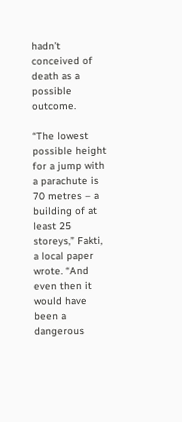hadn’t conceived of death as a possible outcome.

“The lowest possible height for a jump with a parachute is 70 metres – a building of at least 25 storeys,” Fakti, a local paper wrote. “And even then it would have been a dangerous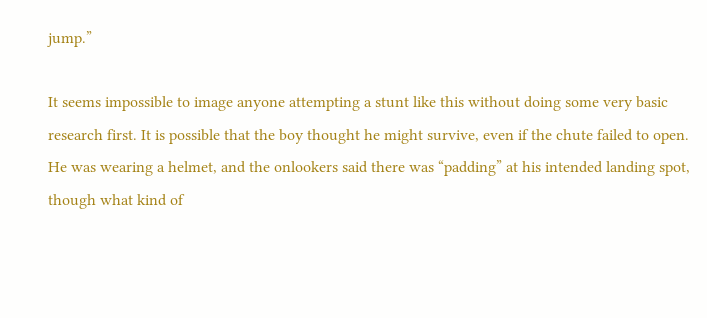jump.”

It seems impossible to image anyone attempting a stunt like this without doing some very basic research first. It is possible that the boy thought he might survive, even if the chute failed to open. He was wearing a helmet, and the onlookers said there was “padding” at his intended landing spot, though what kind of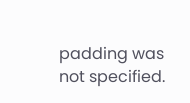padding was not specified.